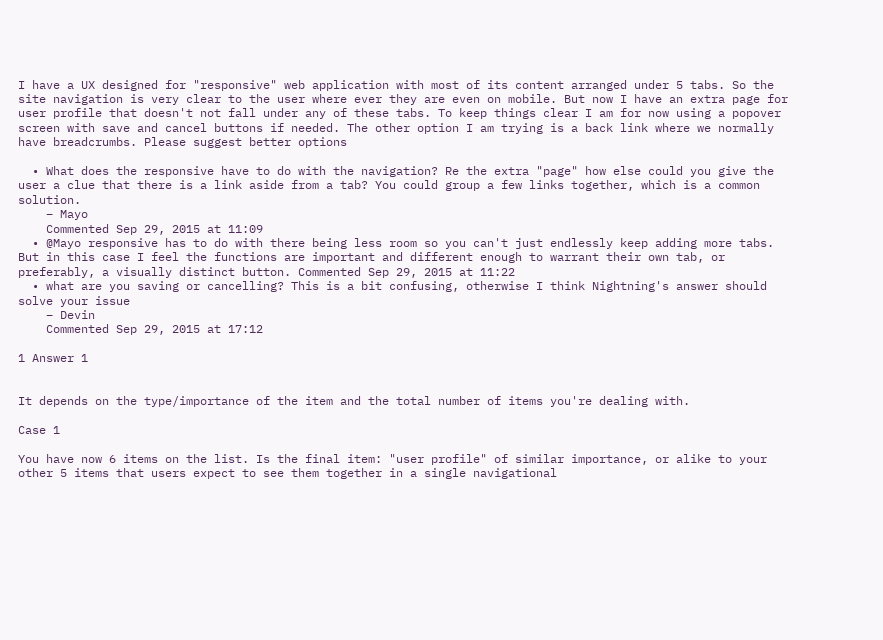I have a UX designed for "responsive" web application with most of its content arranged under 5 tabs. So the site navigation is very clear to the user where ever they are even on mobile. But now I have an extra page for user profile that doesn't not fall under any of these tabs. To keep things clear I am for now using a popover screen with save and cancel buttons if needed. The other option I am trying is a back link where we normally have breadcrumbs. Please suggest better options

  • What does the responsive have to do with the navigation? Re the extra "page" how else could you give the user a clue that there is a link aside from a tab? You could group a few links together, which is a common solution.
    – Mayo
    Commented Sep 29, 2015 at 11:09
  • @Mayo responsive has to do with there being less room so you can't just endlessly keep adding more tabs. But in this case I feel the functions are important and different enough to warrant their own tab, or preferably, a visually distinct button. Commented Sep 29, 2015 at 11:22
  • what are you saving or cancelling? This is a bit confusing, otherwise I think Nightning's answer should solve your issue
    – Devin
    Commented Sep 29, 2015 at 17:12

1 Answer 1


It depends on the type/importance of the item and the total number of items you're dealing with.

Case 1

You have now 6 items on the list. Is the final item: "user profile" of similar importance, or alike to your other 5 items that users expect to see them together in a single navigational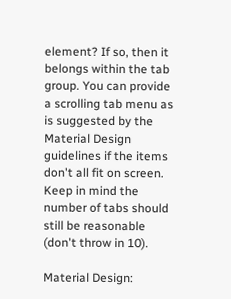element? If so, then it belongs within the tab group. You can provide a scrolling tab menu as is suggested by the Material Design guidelines if the items don't all fit on screen. Keep in mind the number of tabs should still be reasonable (don't throw in 10).

Material Design: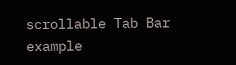scrollable Tab Bar example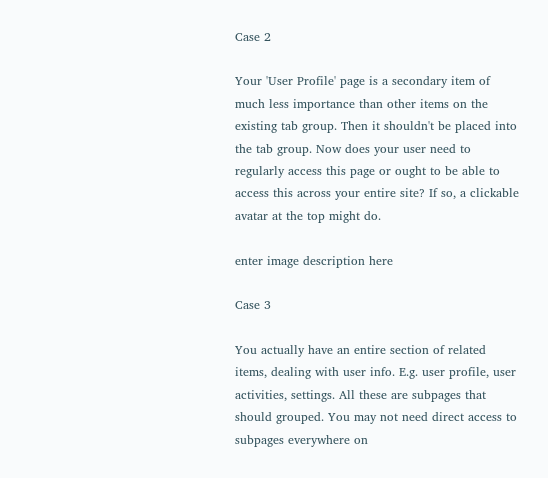Case 2

Your 'User Profile' page is a secondary item of much less importance than other items on the existing tab group. Then it shouldn't be placed into the tab group. Now does your user need to regularly access this page or ought to be able to access this across your entire site? If so, a clickable avatar at the top might do.

enter image description here

Case 3

You actually have an entire section of related items, dealing with user info. E.g. user profile, user activities, settings. All these are subpages that should grouped. You may not need direct access to subpages everywhere on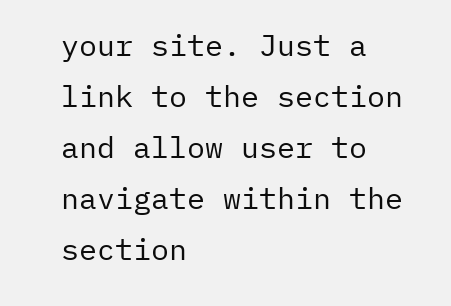your site. Just a link to the section and allow user to navigate within the section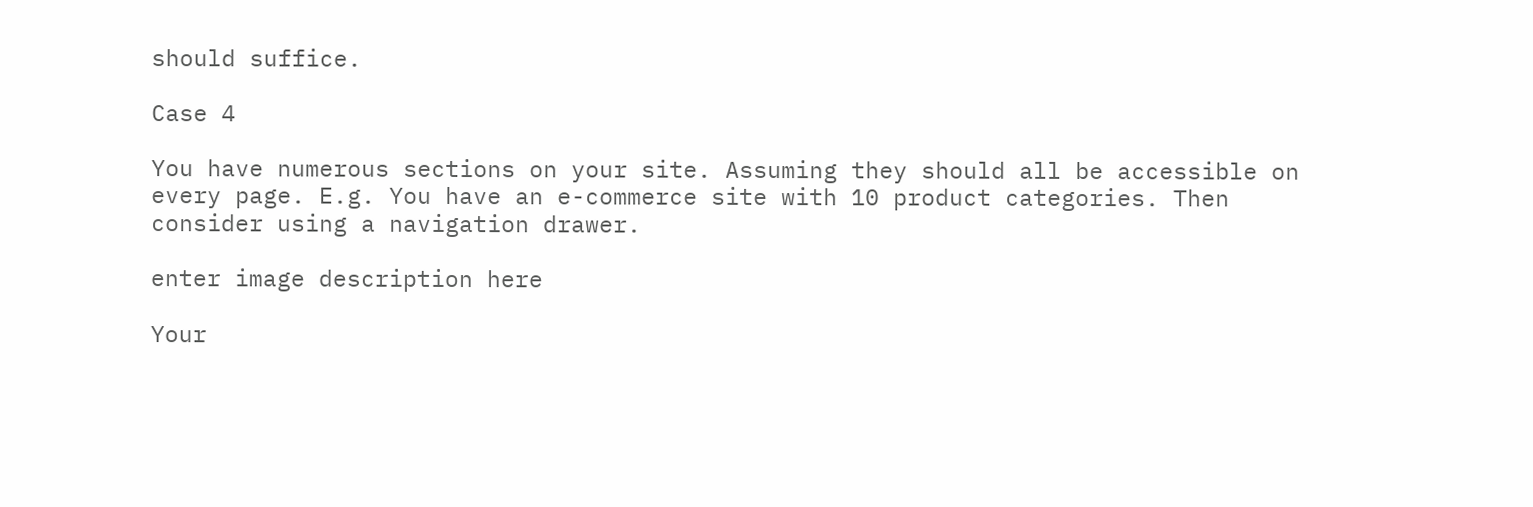should suffice.

Case 4

You have numerous sections on your site. Assuming they should all be accessible on every page. E.g. You have an e-commerce site with 10 product categories. Then consider using a navigation drawer.

enter image description here

Your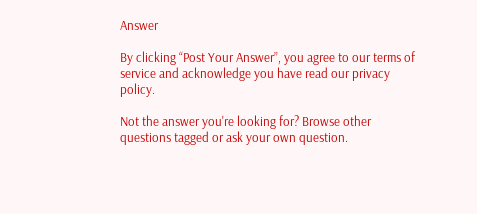Answer

By clicking “Post Your Answer”, you agree to our terms of service and acknowledge you have read our privacy policy.

Not the answer you're looking for? Browse other questions tagged or ask your own question.